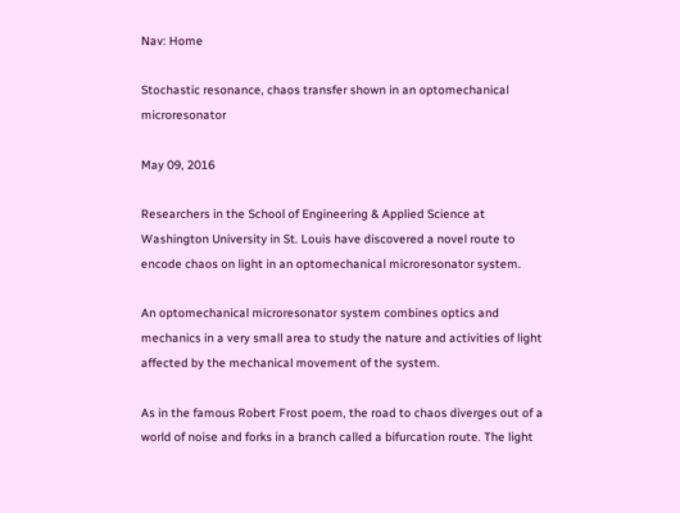Nav: Home

Stochastic resonance, chaos transfer shown in an optomechanical microresonator

May 09, 2016

Researchers in the School of Engineering & Applied Science at Washington University in St. Louis have discovered a novel route to encode chaos on light in an optomechanical microresonator system.

An optomechanical microresonator system combines optics and mechanics in a very small area to study the nature and activities of light affected by the mechanical movement of the system.

As in the famous Robert Frost poem, the road to chaos diverges out of a world of noise and forks in a branch called a bifurcation route. The light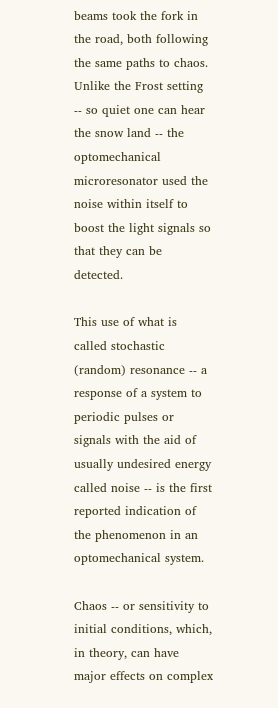beams took the fork in the road, both following the same paths to chaos. Unlike the Frost setting -- so quiet one can hear the snow land -- the optomechanical microresonator used the noise within itself to boost the light signals so that they can be detected.

This use of what is called stochastic (random) resonance -- a response of a system to periodic pulses or signals with the aid of usually undesired energy called noise -- is the first reported indication of the phenomenon in an optomechanical system.

Chaos -- or sensitivity to initial conditions, which, in theory, can have major effects on complex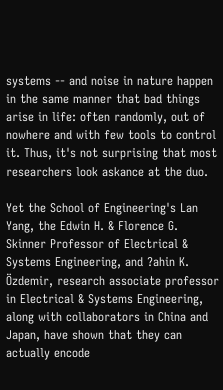systems -- and noise in nature happen in the same manner that bad things arise in life: often randomly, out of nowhere and with few tools to control it. Thus, it's not surprising that most researchers look askance at the duo.

Yet the School of Engineering's Lan Yang, the Edwin H. & Florence G. Skinner Professor of Electrical & Systems Engineering, and ?ahin K. Özdemir, research associate professor in Electrical & Systems Engineering, along with collaborators in China and Japan, have shown that they can actually encode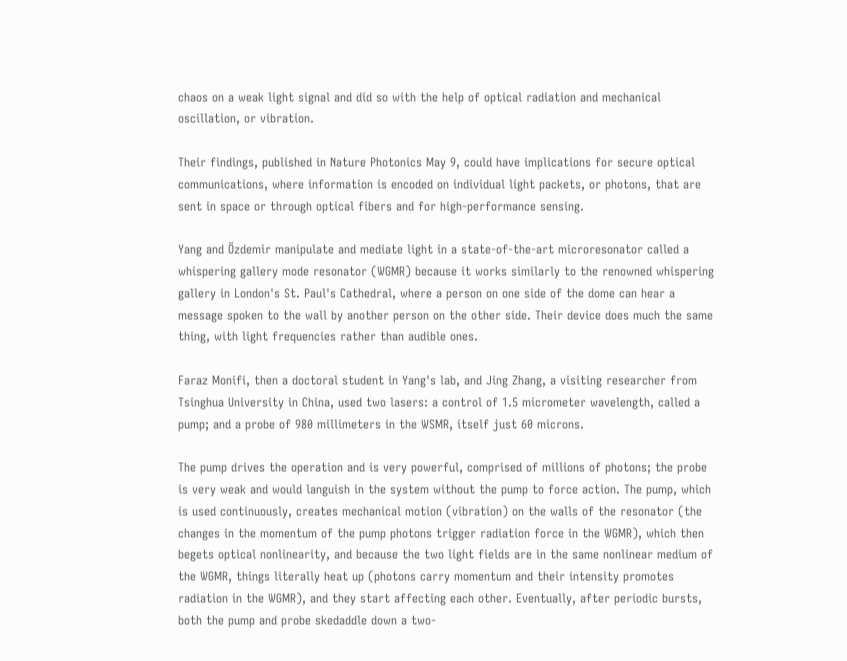chaos on a weak light signal and did so with the help of optical radiation and mechanical oscillation, or vibration.

Their findings, published in Nature Photonics May 9, could have implications for secure optical communications, where information is encoded on individual light packets, or photons, that are sent in space or through optical fibers and for high-performance sensing.

Yang and Özdemir manipulate and mediate light in a state-of-the-art microresonator called a whispering gallery mode resonator (WGMR) because it works similarly to the renowned whispering gallery in London's St. Paul's Cathedral, where a person on one side of the dome can hear a message spoken to the wall by another person on the other side. Their device does much the same thing, with light frequencies rather than audible ones.

Faraz Monifi, then a doctoral student in Yang's lab, and Jing Zhang, a visiting researcher from Tsinghua University in China, used two lasers: a control of 1.5 micrometer wavelength, called a pump; and a probe of 980 millimeters in the WSMR, itself just 60 microns.

The pump drives the operation and is very powerful, comprised of millions of photons; the probe is very weak and would languish in the system without the pump to force action. The pump, which is used continuously, creates mechanical motion (vibration) on the walls of the resonator (the changes in the momentum of the pump photons trigger radiation force in the WGMR), which then begets optical nonlinearity, and because the two light fields are in the same nonlinear medium of the WGMR, things literally heat up (photons carry momentum and their intensity promotes radiation in the WGMR), and they start affecting each other. Eventually, after periodic bursts, both the pump and probe skedaddle down a two-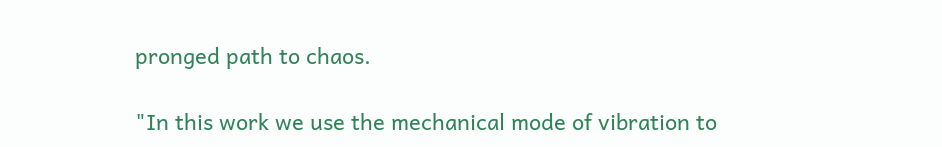pronged path to chaos.

"In this work we use the mechanical mode of vibration to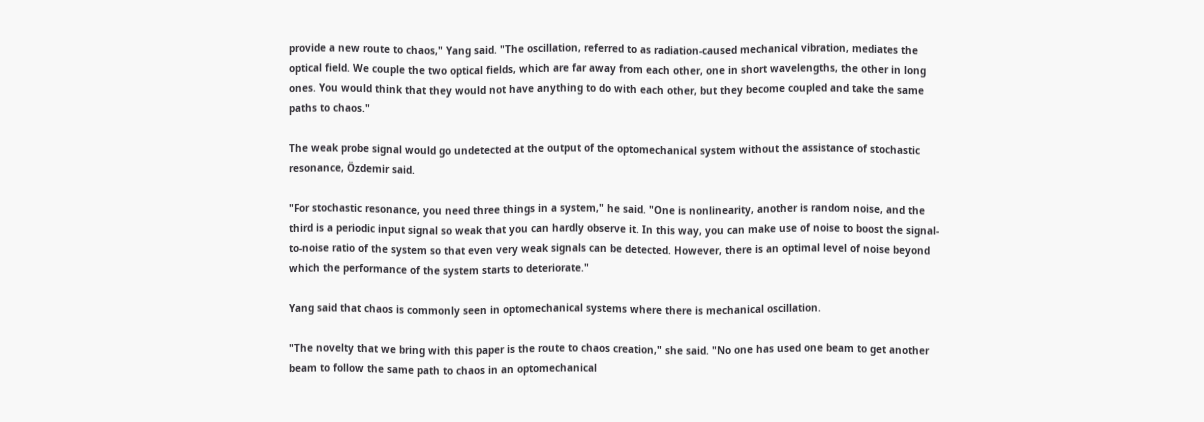provide a new route to chaos," Yang said. "The oscillation, referred to as radiation-caused mechanical vibration, mediates the optical field. We couple the two optical fields, which are far away from each other, one in short wavelengths, the other in long ones. You would think that they would not have anything to do with each other, but they become coupled and take the same paths to chaos."

The weak probe signal would go undetected at the output of the optomechanical system without the assistance of stochastic resonance, Özdemir said.

"For stochastic resonance, you need three things in a system," he said. "One is nonlinearity, another is random noise, and the third is a periodic input signal so weak that you can hardly observe it. In this way, you can make use of noise to boost the signal-to-noise ratio of the system so that even very weak signals can be detected. However, there is an optimal level of noise beyond which the performance of the system starts to deteriorate."

Yang said that chaos is commonly seen in optomechanical systems where there is mechanical oscillation.

"The novelty that we bring with this paper is the route to chaos creation," she said. "No one has used one beam to get another beam to follow the same path to chaos in an optomechanical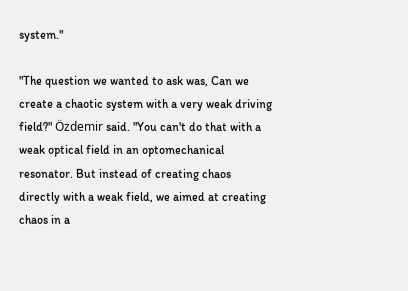system."

"The question we wanted to ask was, Can we create a chaotic system with a very weak driving field?" Özdemir said. "You can't do that with a weak optical field in an optomechanical resonator. But instead of creating chaos directly with a weak field, we aimed at creating chaos in a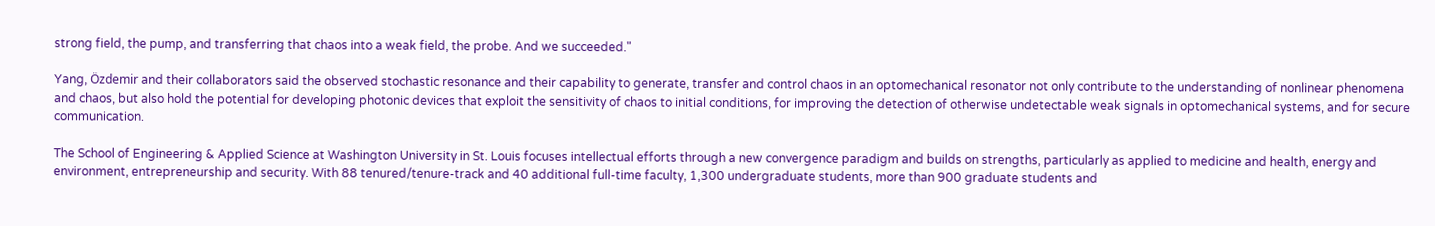strong field, the pump, and transferring that chaos into a weak field, the probe. And we succeeded."

Yang, Özdemir and their collaborators said the observed stochastic resonance and their capability to generate, transfer and control chaos in an optomechanical resonator not only contribute to the understanding of nonlinear phenomena and chaos, but also hold the potential for developing photonic devices that exploit the sensitivity of chaos to initial conditions, for improving the detection of otherwise undetectable weak signals in optomechanical systems, and for secure communication.

The School of Engineering & Applied Science at Washington University in St. Louis focuses intellectual efforts through a new convergence paradigm and builds on strengths, particularly as applied to medicine and health, energy and environment, entrepreneurship and security. With 88 tenured/tenure-track and 40 additional full-time faculty, 1,300 undergraduate students, more than 900 graduate students and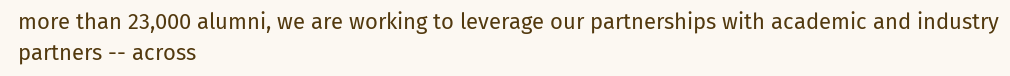more than 23,000 alumni, we are working to leverage our partnerships with academic and industry partners -- across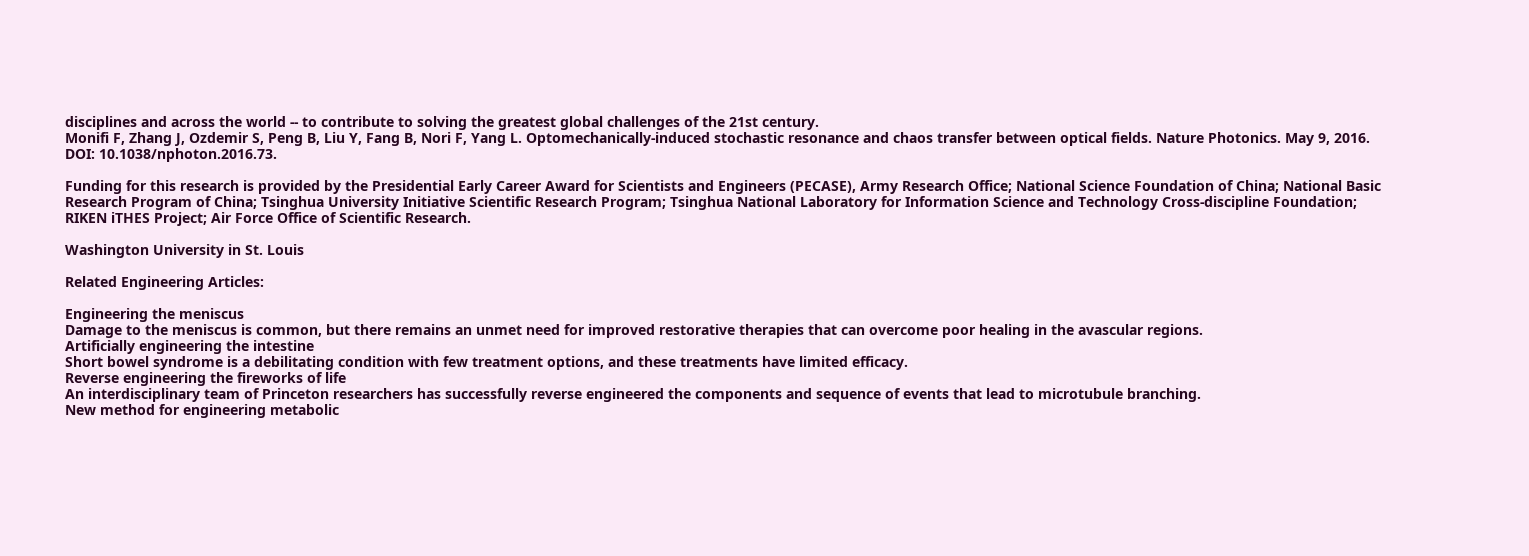disciplines and across the world -- to contribute to solving the greatest global challenges of the 21st century.
Monifi F, Zhang J, Ozdemir S, Peng B, Liu Y, Fang B, Nori F, Yang L. Optomechanically-induced stochastic resonance and chaos transfer between optical fields. Nature Photonics. May 9, 2016. DOI: 10.1038/nphoton.2016.73.

Funding for this research is provided by the Presidential Early Career Award for Scientists and Engineers (PECASE), Army Research Office; National Science Foundation of China; National Basic Research Program of China; Tsinghua University Initiative Scientific Research Program; Tsinghua National Laboratory for Information Science and Technology Cross-discipline Foundation; RIKEN iTHES Project; Air Force Office of Scientific Research.

Washington University in St. Louis

Related Engineering Articles:

Engineering the meniscus
Damage to the meniscus is common, but there remains an unmet need for improved restorative therapies that can overcome poor healing in the avascular regions.
Artificially engineering the intestine
Short bowel syndrome is a debilitating condition with few treatment options, and these treatments have limited efficacy.
Reverse engineering the fireworks of life
An interdisciplinary team of Princeton researchers has successfully reverse engineered the components and sequence of events that lead to microtubule branching.
New method for engineering metabolic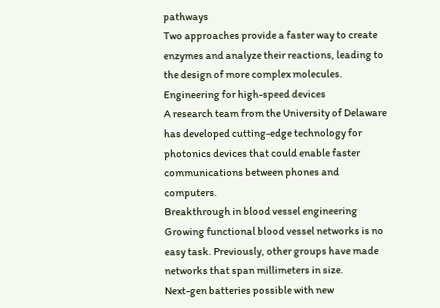pathways
Two approaches provide a faster way to create enzymes and analyze their reactions, leading to the design of more complex molecules.
Engineering for high-speed devices
A research team from the University of Delaware has developed cutting-edge technology for photonics devices that could enable faster communications between phones and computers.
Breakthrough in blood vessel engineering
Growing functional blood vessel networks is no easy task. Previously, other groups have made networks that span millimeters in size.
Next-gen batteries possible with new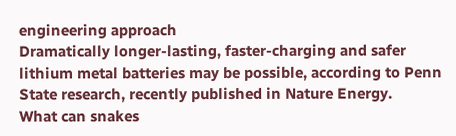engineering approach
Dramatically longer-lasting, faster-charging and safer lithium metal batteries may be possible, according to Penn State research, recently published in Nature Energy.
What can snakes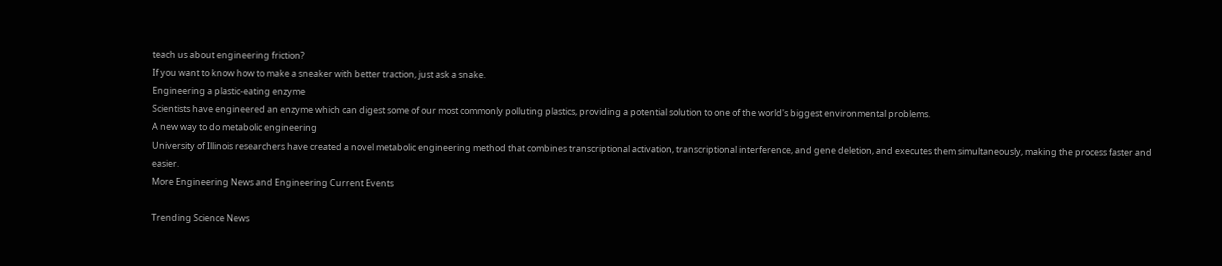teach us about engineering friction?
If you want to know how to make a sneaker with better traction, just ask a snake.
Engineering a plastic-eating enzyme
Scientists have engineered an enzyme which can digest some of our most commonly polluting plastics, providing a potential solution to one of the world's biggest environmental problems.
A new way to do metabolic engineering
University of Illinois researchers have created a novel metabolic engineering method that combines transcriptional activation, transcriptional interference, and gene deletion, and executes them simultaneously, making the process faster and easier.
More Engineering News and Engineering Current Events

Trending Science News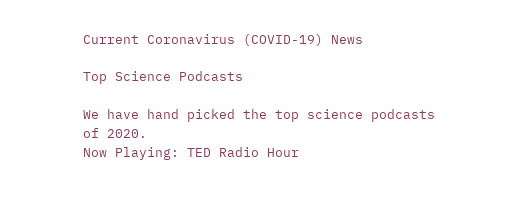Current Coronavirus (COVID-19) News

Top Science Podcasts

We have hand picked the top science podcasts of 2020.
Now Playing: TED Radio Hour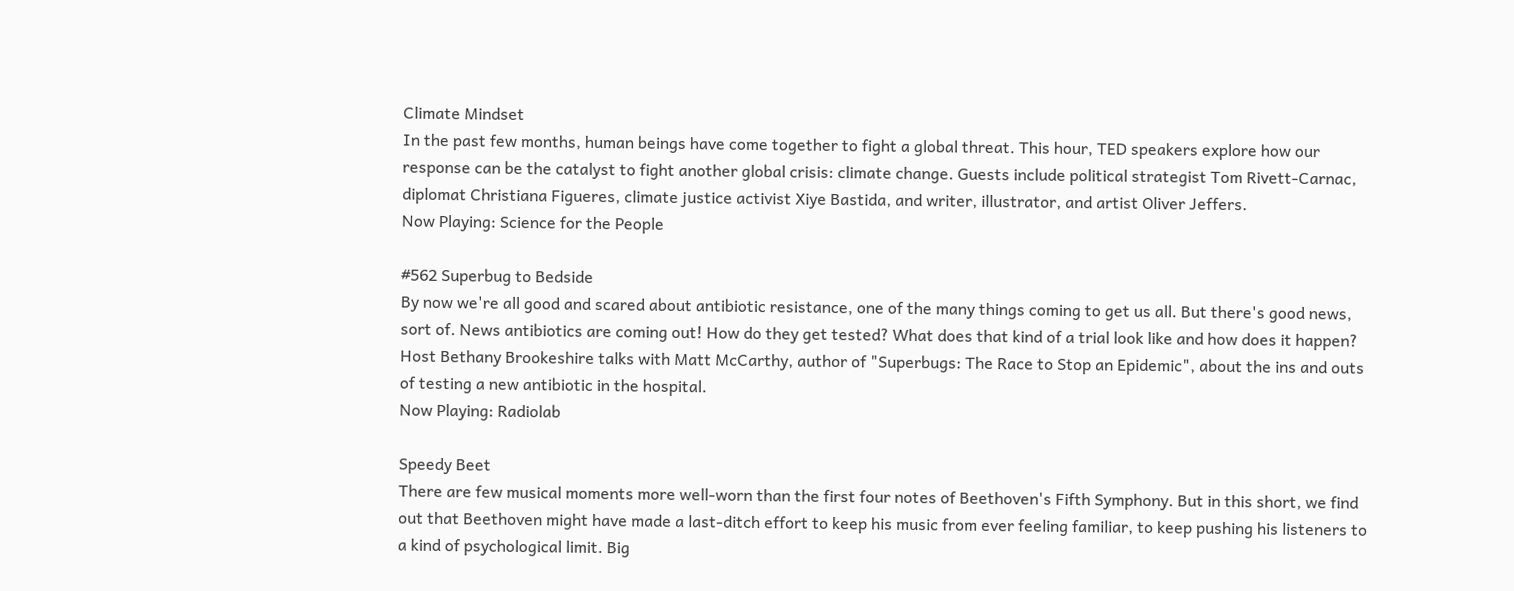Climate Mindset
In the past few months, human beings have come together to fight a global threat. This hour, TED speakers explore how our response can be the catalyst to fight another global crisis: climate change. Guests include political strategist Tom Rivett-Carnac, diplomat Christiana Figueres, climate justice activist Xiye Bastida, and writer, illustrator, and artist Oliver Jeffers.
Now Playing: Science for the People

#562 Superbug to Bedside
By now we're all good and scared about antibiotic resistance, one of the many things coming to get us all. But there's good news, sort of. News antibiotics are coming out! How do they get tested? What does that kind of a trial look like and how does it happen? Host Bethany Brookeshire talks with Matt McCarthy, author of "Superbugs: The Race to Stop an Epidemic", about the ins and outs of testing a new antibiotic in the hospital.
Now Playing: Radiolab

Speedy Beet
There are few musical moments more well-worn than the first four notes of Beethoven's Fifth Symphony. But in this short, we find out that Beethoven might have made a last-ditch effort to keep his music from ever feeling familiar, to keep pushing his listeners to a kind of psychological limit. Big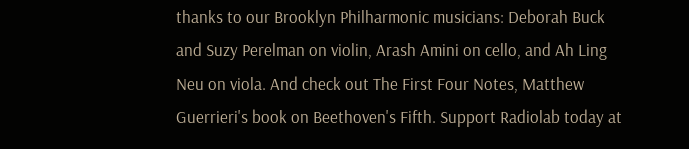thanks to our Brooklyn Philharmonic musicians: Deborah Buck and Suzy Perelman on violin, Arash Amini on cello, and Ah Ling Neu on viola. And check out The First Four Notes, Matthew Guerrieri's book on Beethoven's Fifth. Support Radiolab today at